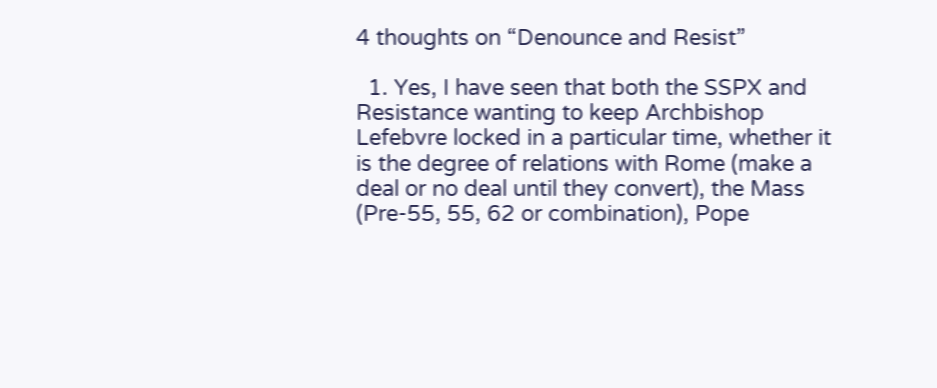4 thoughts on “Denounce and Resist”

  1. Yes, I have seen that both the SSPX and Resistance wanting to keep Archbishop Lefebvre locked in a particular time, whether it is the degree of relations with Rome (make a deal or no deal until they convert), the Mass (Pre-55, 55, 62 or combination), Pope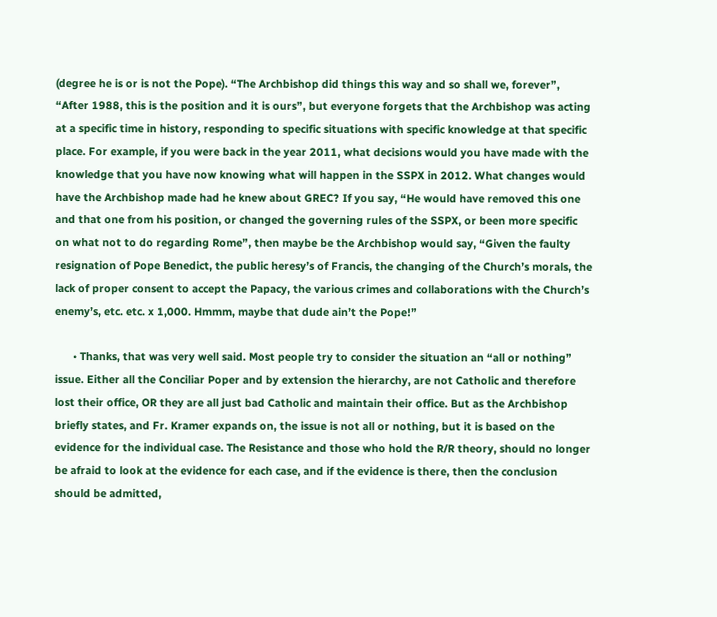(degree he is or is not the Pope). “The Archbishop did things this way and so shall we, forever”, “After 1988, this is the position and it is ours”, but everyone forgets that the Archbishop was acting at a specific time in history, responding to specific situations with specific knowledge at that specific place. For example, if you were back in the year 2011, what decisions would you have made with the knowledge that you have now knowing what will happen in the SSPX in 2012. What changes would have the Archbishop made had he knew about GREC? If you say, “He would have removed this one and that one from his position, or changed the governing rules of the SSPX, or been more specific on what not to do regarding Rome”, then maybe be the Archbishop would say, “Given the faulty resignation of Pope Benedict, the public heresy’s of Francis, the changing of the Church’s morals, the lack of proper consent to accept the Papacy, the various crimes and collaborations with the Church’s enemy’s, etc. etc. x 1,000. Hmmm, maybe that dude ain’t the Pope!”

      • Thanks, that was very well said. Most people try to consider the situation an “all or nothing” issue. Either all the Conciliar Poper and by extension the hierarchy, are not Catholic and therefore lost their office, OR they are all just bad Catholic and maintain their office. But as the Archbishop briefly states, and Fr. Kramer expands on, the issue is not all or nothing, but it is based on the evidence for the individual case. The Resistance and those who hold the R/R theory, should no longer be afraid to look at the evidence for each case, and if the evidence is there, then the conclusion should be admitted,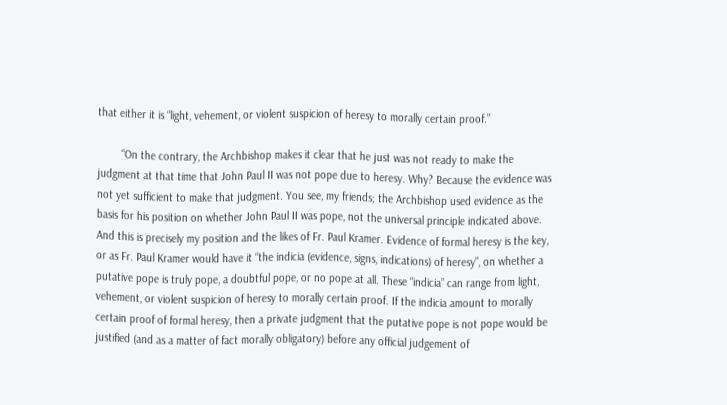that either it is “light, vehement, or violent suspicion of heresy to morally certain proof.”

        “On the contrary, the Archbishop makes it clear that he just was not ready to make the judgment at that time that John Paul II was not pope due to heresy. Why? Because the evidence was not yet sufficient to make that judgment. You see, my friends; the Archbishop used evidence as the basis for his position on whether John Paul II was pope, not the universal principle indicated above. And this is precisely my position and the likes of Fr. Paul Kramer. Evidence of formal heresy is the key, or as Fr. Paul Kramer would have it “the indicia (evidence, signs, indications) of heresy”, on whether a putative pope is truly pope, a doubtful pope, or no pope at all. These “indicia” can range from light, vehement, or violent suspicion of heresy to morally certain proof. If the indicia amount to morally certain proof of formal heresy, then a private judgment that the putative pope is not pope would be justified (and as a matter of fact morally obligatory) before any official judgement of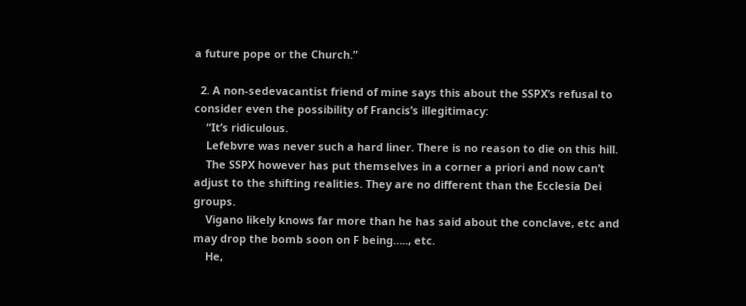a future pope or the Church.”

  2. A non-sedevacantist friend of mine says this about the SSPX’s refusal to consider even the possibility of Francis’s illegitimacy:
    “It’s ridiculous.
    Lefebvre was never such a hard liner. There is no reason to die on this hill.
    The SSPX however has put themselves in a corner a priori and now can’t adjust to the shifting realities. They are no different than the Ecclesia Dei groups.
    Vigano likely knows far more than he has said about the conclave, etc and may drop the bomb soon on F being….., etc.
    He,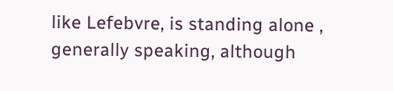like Lefebvre, is standing alone , generally speaking, although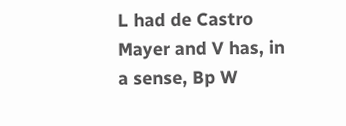L had de Castro Mayer and V has, in a sense, Bp W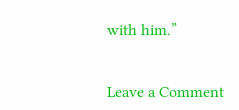with him.”


Leave a Comment